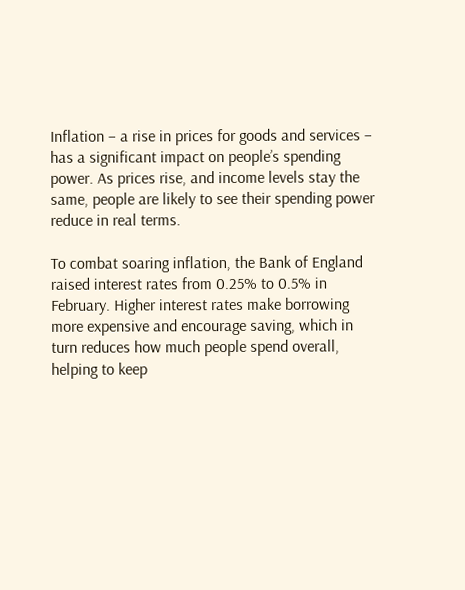Inflation – a rise in prices for goods and services – has a significant impact on people’s spending power. As prices rise, and income levels stay the same, people are likely to see their spending power reduce in real terms.

To combat soaring inflation, the Bank of England raised interest rates from 0.25% to 0.5% in February. Higher interest rates make borrowing more expensive and encourage saving, which in turn reduces how much people spend overall, helping to keep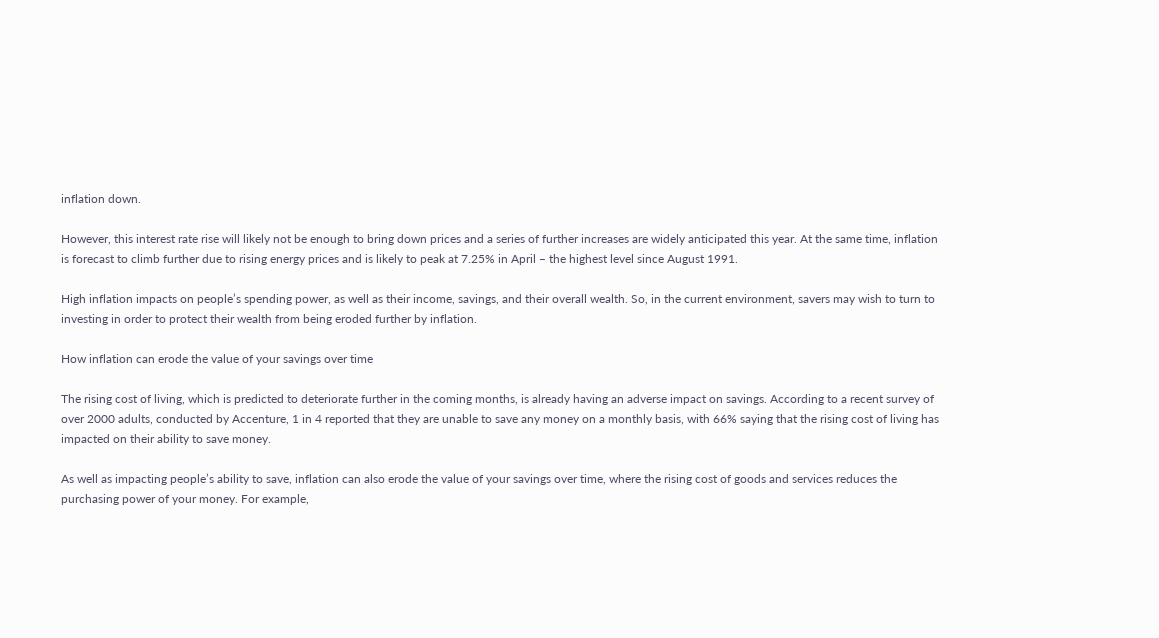inflation down.

However, this interest rate rise will likely not be enough to bring down prices and a series of further increases are widely anticipated this year. At the same time, inflation is forecast to climb further due to rising energy prices and is likely to peak at 7.25% in April – the highest level since August 1991.

High inflation impacts on people’s spending power, as well as their income, savings, and their overall wealth. So, in the current environment, savers may wish to turn to investing in order to protect their wealth from being eroded further by inflation.

How inflation can erode the value of your savings over time

The rising cost of living, which is predicted to deteriorate further in the coming months, is already having an adverse impact on savings. According to a recent survey of over 2000 adults, conducted by Accenture, 1 in 4 reported that they are unable to save any money on a monthly basis, with 66% saying that the rising cost of living has impacted on their ability to save money.

As well as impacting people’s ability to save, inflation can also erode the value of your savings over time, where the rising cost of goods and services reduces the purchasing power of your money. For example,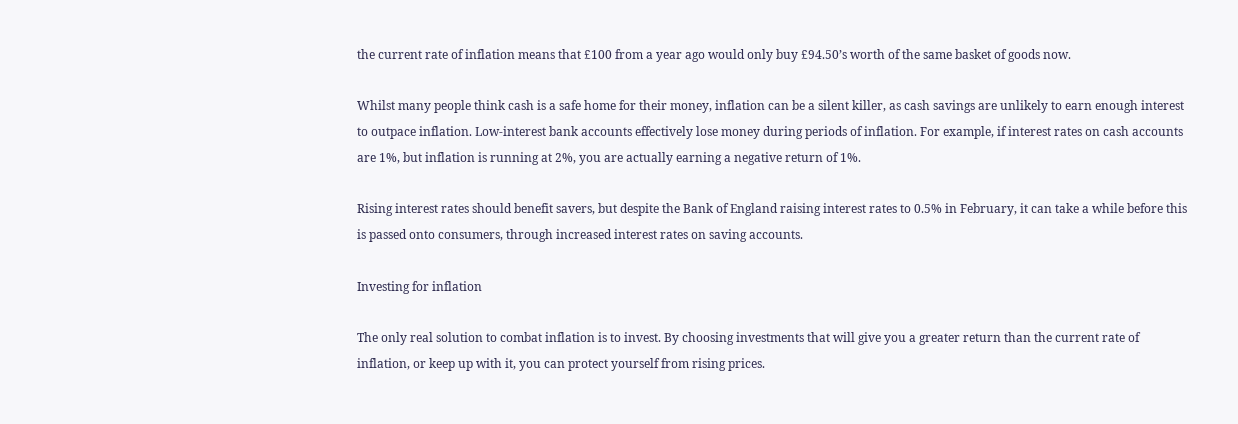the current rate of inflation means that £100 from a year ago would only buy £94.50’s worth of the same basket of goods now.

Whilst many people think cash is a safe home for their money, inflation can be a silent killer, as cash savings are unlikely to earn enough interest to outpace inflation. Low-interest bank accounts effectively lose money during periods of inflation. For example, if interest rates on cash accounts are 1%, but inflation is running at 2%, you are actually earning a negative return of 1%.

Rising interest rates should benefit savers, but despite the Bank of England raising interest rates to 0.5% in February, it can take a while before this is passed onto consumers, through increased interest rates on saving accounts.

Investing for inflation

The only real solution to combat inflation is to invest. By choosing investments that will give you a greater return than the current rate of inflation, or keep up with it, you can protect yourself from rising prices.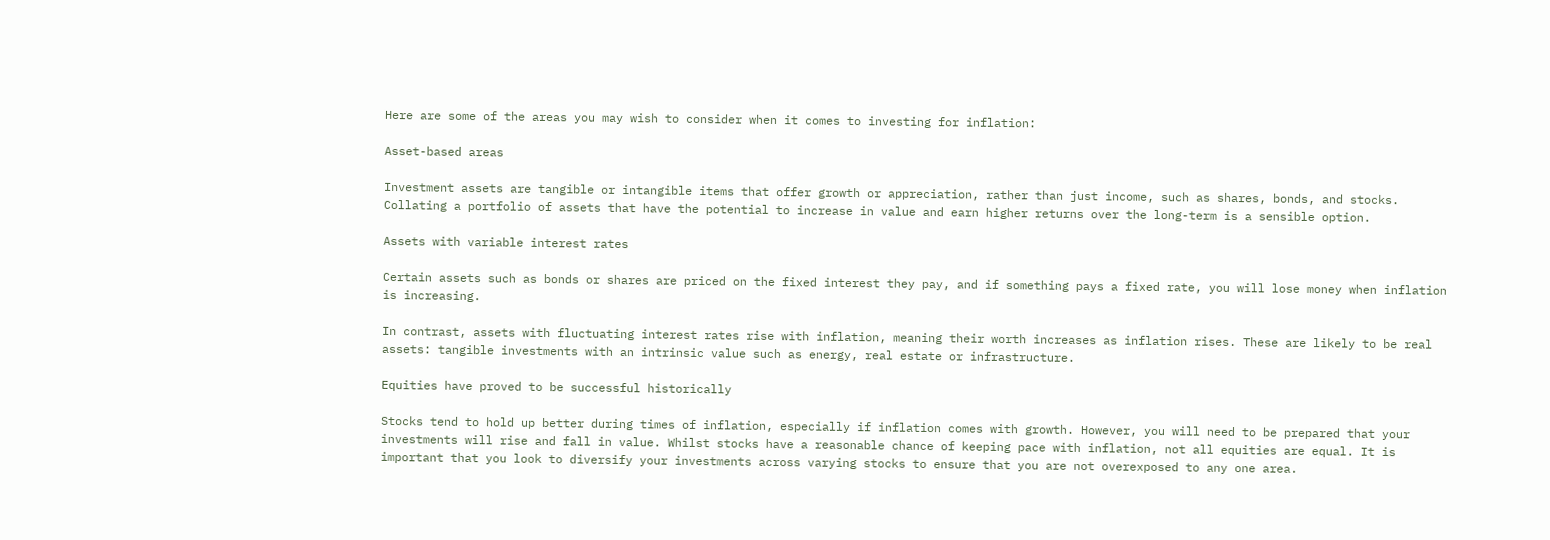Here are some of the areas you may wish to consider when it comes to investing for inflation:

Asset-based areas

Investment assets are tangible or intangible items that offer growth or appreciation, rather than just income, such as shares, bonds, and stocks. Collating a portfolio of assets that have the potential to increase in value and earn higher returns over the long-term is a sensible option.

Assets with variable interest rates

Certain assets such as bonds or shares are priced on the fixed interest they pay, and if something pays a fixed rate, you will lose money when inflation is increasing.

In contrast, assets with fluctuating interest rates rise with inflation, meaning their worth increases as inflation rises. These are likely to be real assets: tangible investments with an intrinsic value such as energy, real estate or infrastructure.

Equities have proved to be successful historically

Stocks tend to hold up better during times of inflation, especially if inflation comes with growth. However, you will need to be prepared that your investments will rise and fall in value. Whilst stocks have a reasonable chance of keeping pace with inflation, not all equities are equal. It is important that you look to diversify your investments across varying stocks to ensure that you are not overexposed to any one area.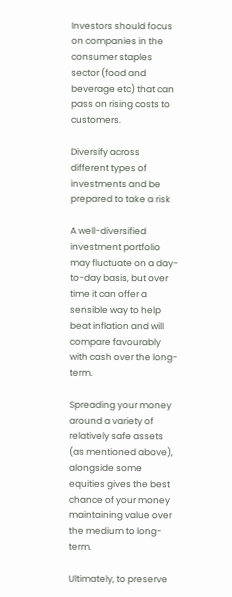Investors should focus on companies in the consumer staples sector (food and beverage etc) that can pass on rising costs to customers.

Diversify across different types of investments and be prepared to take a risk

A well-diversified investment portfolio may fluctuate on a day-to-day basis, but over time it can offer a sensible way to help beat inflation and will compare favourably with cash over the long-term.

Spreading your money around a variety of relatively safe assets (as mentioned above), alongside some equities gives the best chance of your money maintaining value over the medium to long-term.

Ultimately, to preserve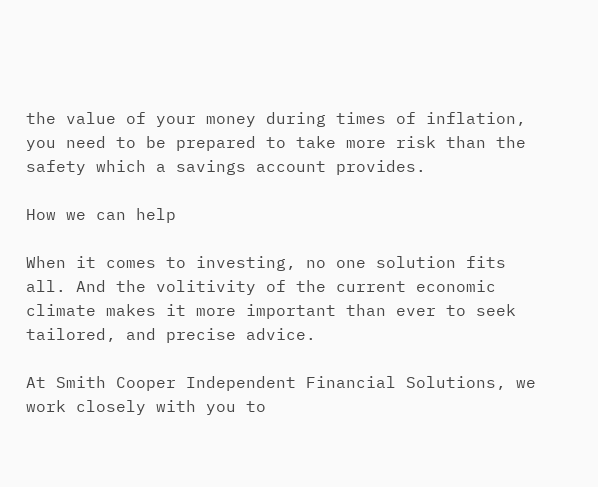the value of your money during times of inflation, you need to be prepared to take more risk than the safety which a savings account provides.

How we can help

When it comes to investing, no one solution fits all. And the volitivity of the current economic climate makes it more important than ever to seek tailored, and precise advice.

At Smith Cooper Independent Financial Solutions, we work closely with you to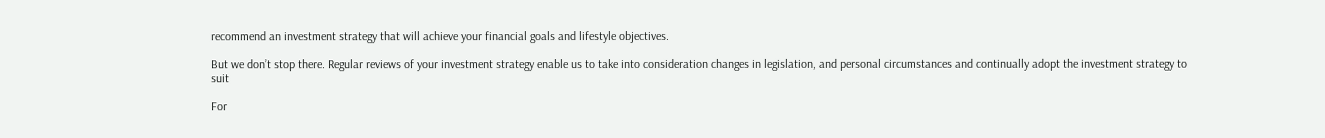recommend an investment strategy that will achieve your financial goals and lifestyle objectives.

But we don’t stop there. Regular reviews of your investment strategy enable us to take into consideration changes in legislation, and personal circumstances and continually adopt the investment strategy to suit

For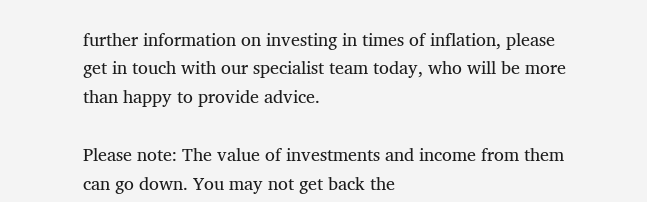further information on investing in times of inflation, please get in touch with our specialist team today, who will be more than happy to provide advice.

Please note: The value of investments and income from them can go down. You may not get back the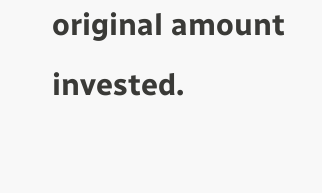original amount invested.